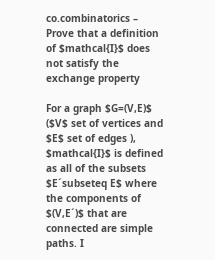co.combinatorics – Prove that a definition of $mathcal{I}$ does not satisfy the exchange property

For a graph $G=(V,E)$ ($V$ set of vertices and $E$ set of edges ), $mathcal{I}$ is defined as all of the subsets $E´subseteq E$ where the components of $(V,E´)$ that are connected are simple paths. I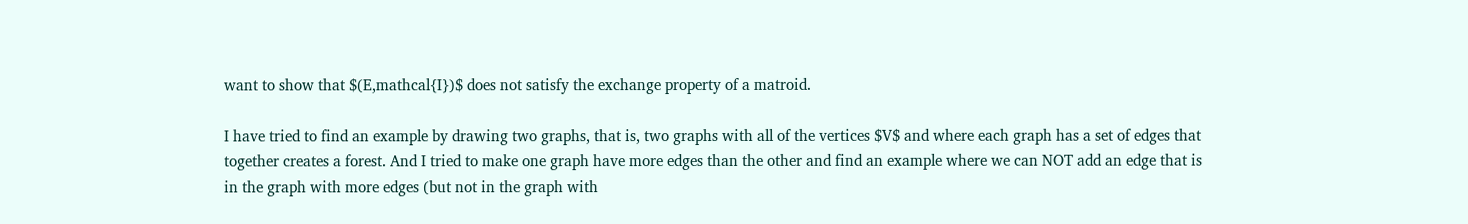want to show that $(E,mathcal{I})$ does not satisfy the exchange property of a matroid.

I have tried to find an example by drawing two graphs, that is, two graphs with all of the vertices $V$ and where each graph has a set of edges that together creates a forest. And I tried to make one graph have more edges than the other and find an example where we can NOT add an edge that is in the graph with more edges (but not in the graph with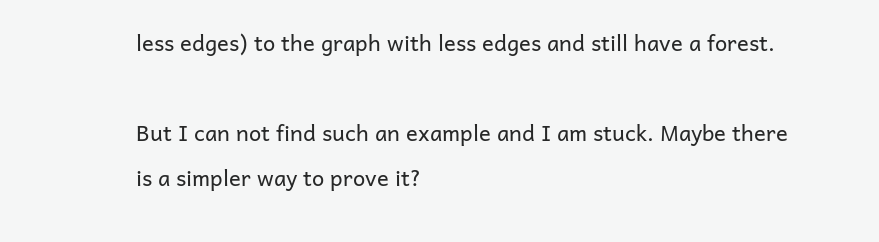less edges) to the graph with less edges and still have a forest.

But I can not find such an example and I am stuck. Maybe there is a simpler way to prove it?